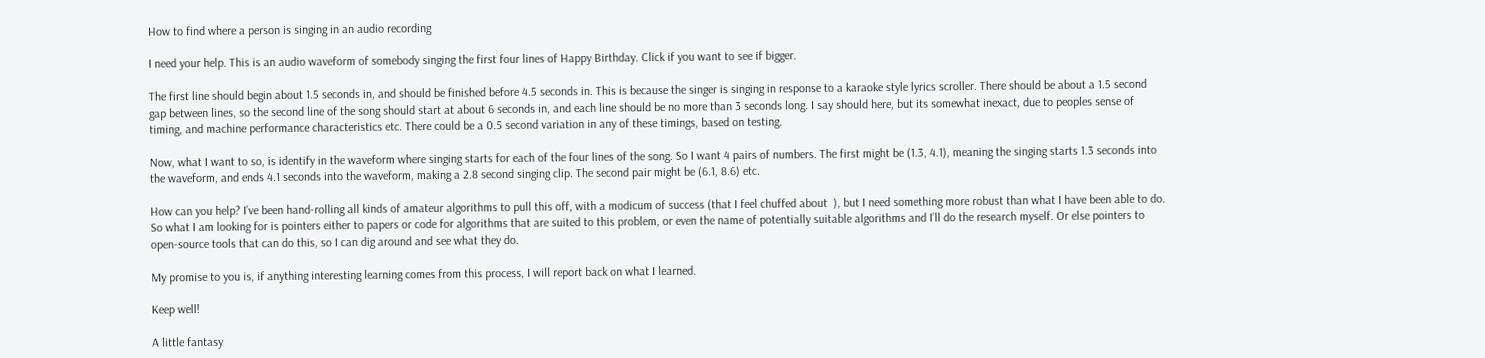How to find where a person is singing in an audio recording

I need your help. This is an audio waveform of somebody singing the first four lines of Happy Birthday. Click if you want to see if bigger.

The first line should begin about 1.5 seconds in, and should be finished before 4.5 seconds in. This is because the singer is singing in response to a karaoke style lyrics scroller. There should be about a 1.5 second gap between lines, so the second line of the song should start at about 6 seconds in, and each line should be no more than 3 seconds long. I say should here, but its somewhat inexact, due to peoples sense of timing, and machine performance characteristics etc. There could be a 0.5 second variation in any of these timings, based on testing.

Now, what I want to so, is identify in the waveform where singing starts for each of the four lines of the song. So I want 4 pairs of numbers. The first might be (1.3, 4.1), meaning the singing starts 1.3 seconds into the waveform, and ends 4.1 seconds into the waveform, making a 2.8 second singing clip. The second pair might be (6.1, 8.6) etc.

How can you help? I’ve been hand-rolling all kinds of amateur algorithms to pull this off, with a modicum of success (that I feel chuffed about  ), but I need something more robust than what I have been able to do. So what I am looking for is pointers either to papers or code for algorithms that are suited to this problem, or even the name of potentially suitable algorithms and I’ll do the research myself. Or else pointers to open-source tools that can do this, so I can dig around and see what they do.

My promise to you is, if anything interesting learning comes from this process, I will report back on what I learned.

Keep well!

A little fantasy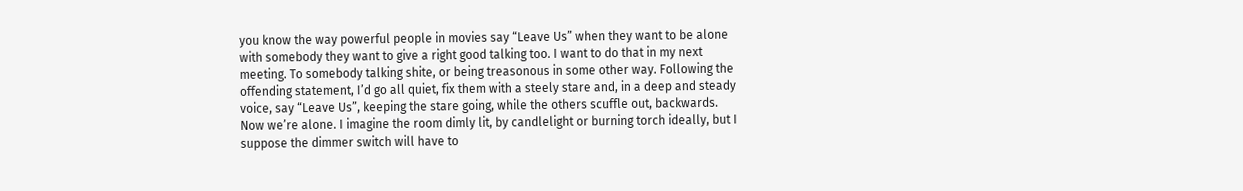you know the way powerful people in movies say “Leave Us” when they want to be alone with somebody they want to give a right good talking too. I want to do that in my next meeting. To somebody talking shite, or being treasonous in some other way. Following the offending statement, I’d go all quiet, fix them with a steely stare and, in a deep and steady voice, say “Leave Us”, keeping the stare going, while the others scuffle out, backwards. Now we’re alone. I imagine the room dimly lit, by candlelight or burning torch ideally, but I suppose the dimmer switch will have to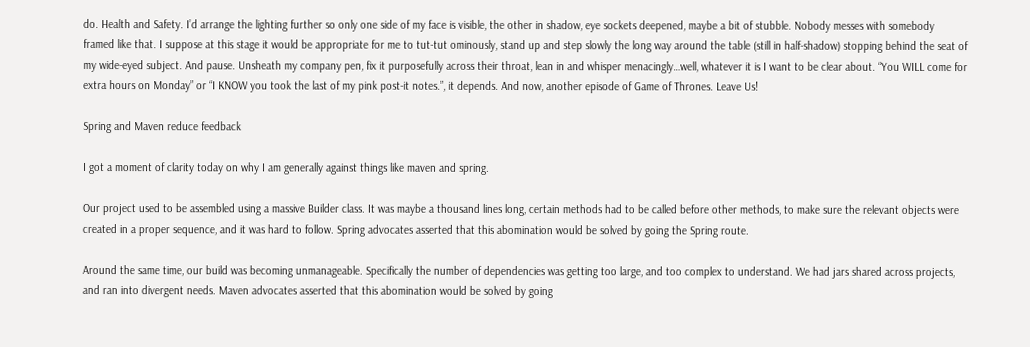do. Health and Safety. I’d arrange the lighting further so only one side of my face is visible, the other in shadow, eye sockets deepened, maybe a bit of stubble. Nobody messes with somebody framed like that. I suppose at this stage it would be appropriate for me to tut-tut ominously, stand up and step slowly the long way around the table (still in half-shadow) stopping behind the seat of my wide-eyed subject. And pause. Unsheath my company pen, fix it purposefully across their throat, lean in and whisper menacingly…well, whatever it is I want to be clear about. “You WILL come for extra hours on Monday” or “I KNOW you took the last of my pink post-it notes.”, it depends. And now, another episode of Game of Thrones. Leave Us!

Spring and Maven reduce feedback

I got a moment of clarity today on why I am generally against things like maven and spring.

Our project used to be assembled using a massive Builder class. It was maybe a thousand lines long, certain methods had to be called before other methods, to make sure the relevant objects were created in a proper sequence, and it was hard to follow. Spring advocates asserted that this abomination would be solved by going the Spring route.

Around the same time, our build was becoming unmanageable. Specifically the number of dependencies was getting too large, and too complex to understand. We had jars shared across projects, and ran into divergent needs. Maven advocates asserted that this abomination would be solved by going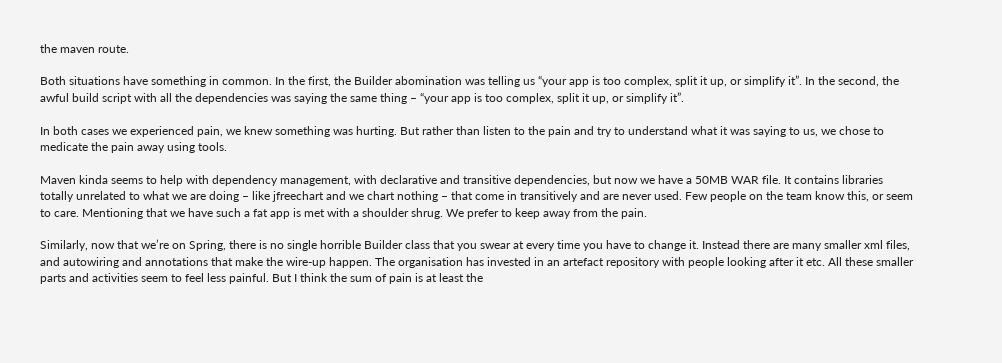the maven route.

Both situations have something in common. In the first, the Builder abomination was telling us “your app is too complex, split it up, or simplify it”. In the second, the awful build script with all the dependencies was saying the same thing – “your app is too complex, split it up, or simplify it”.

In both cases we experienced pain, we knew something was hurting. But rather than listen to the pain and try to understand what it was saying to us, we chose to medicate the pain away using tools.

Maven kinda seems to help with dependency management, with declarative and transitive dependencies, but now we have a 50MB WAR file. It contains libraries totally unrelated to what we are doing – like jfreechart and we chart nothing – that come in transitively and are never used. Few people on the team know this, or seem to care. Mentioning that we have such a fat app is met with a shoulder shrug. We prefer to keep away from the pain.

Similarly, now that we’re on Spring, there is no single horrible Builder class that you swear at every time you have to change it. Instead there are many smaller xml files, and autowiring and annotations that make the wire-up happen. The organisation has invested in an artefact repository with people looking after it etc. All these smaller parts and activities seem to feel less painful. But I think the sum of pain is at least the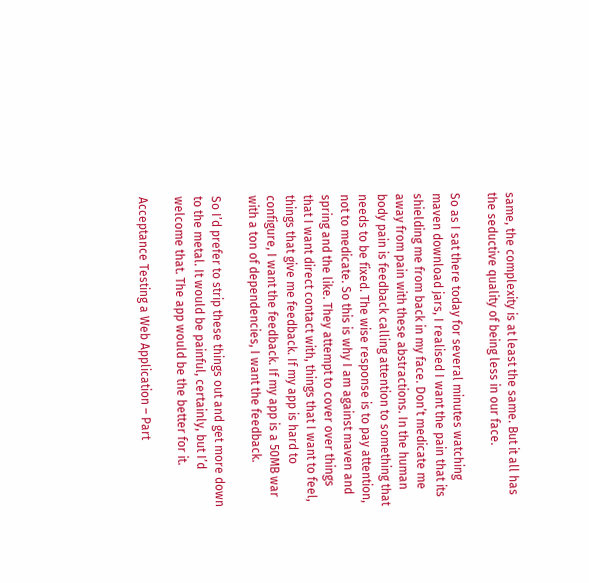same, the complexity is at least the same. But it all has the seductive quality of being less in our face.

So as I sat there today for several minutes watching maven download jars, I realised I want the pain that its shielding me from back in my face. Don’t medicate me away from pain with these abstractions. In the human body pain is feedback calling attention to something that needs to be fixed. The wise response is to pay attention, not to medicate. So this is why I am against maven and spring and the like. They attempt to cover over things that I want direct contact with, things that I want to feel, things that give me feedback. If my app is hard to configure, I want the feedback. If my app is a 50MB war with a ton of dependencies, I want the feedback.

So I’d prefer to strip these things out and get more down to the metal. It would be painful, certainly, but I’d welcome that. The app would be the better for it.

Acceptance Testing a Web Application – Part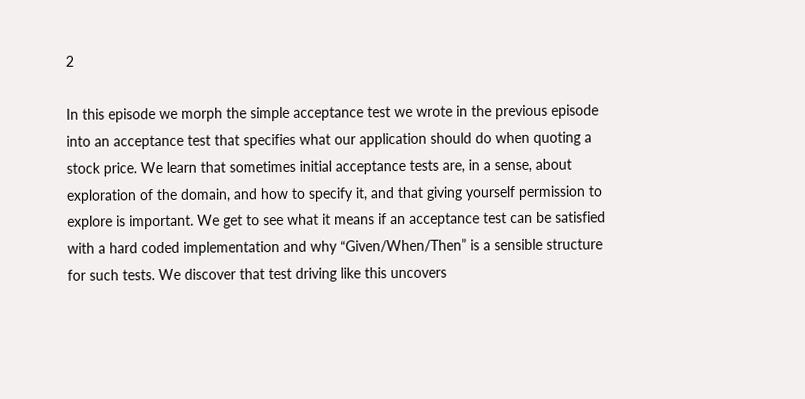2

In this episode we morph the simple acceptance test we wrote in the previous episode into an acceptance test that specifies what our application should do when quoting a stock price. We learn that sometimes initial acceptance tests are, in a sense, about exploration of the domain, and how to specify it, and that giving yourself permission to explore is important. We get to see what it means if an acceptance test can be satisfied with a hard coded implementation and why “Given/When/Then” is a sensible structure for such tests. We discover that test driving like this uncovers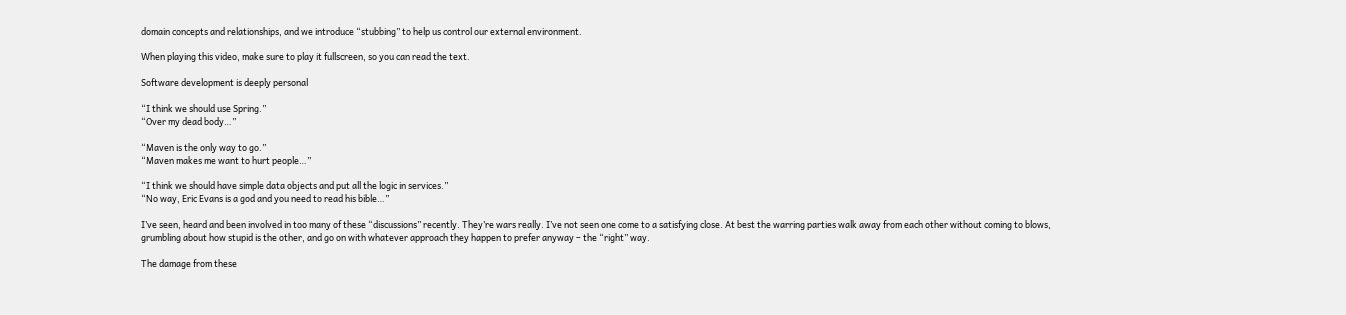domain concepts and relationships, and we introduce “stubbing” to help us control our external environment.

When playing this video, make sure to play it fullscreen, so you can read the text.

Software development is deeply personal

“I think we should use Spring.”
“Over my dead body…”

“Maven is the only way to go.”
“Maven makes me want to hurt people…”

“I think we should have simple data objects and put all the logic in services.”
“No way, Eric Evans is a god and you need to read his bible…”

I’ve seen, heard and been involved in too many of these “discussions” recently. They’re wars really. I’ve not seen one come to a satisfying close. At best the warring parties walk away from each other without coming to blows, grumbling about how stupid is the other, and go on with whatever approach they happen to prefer anyway – the “right” way.

The damage from these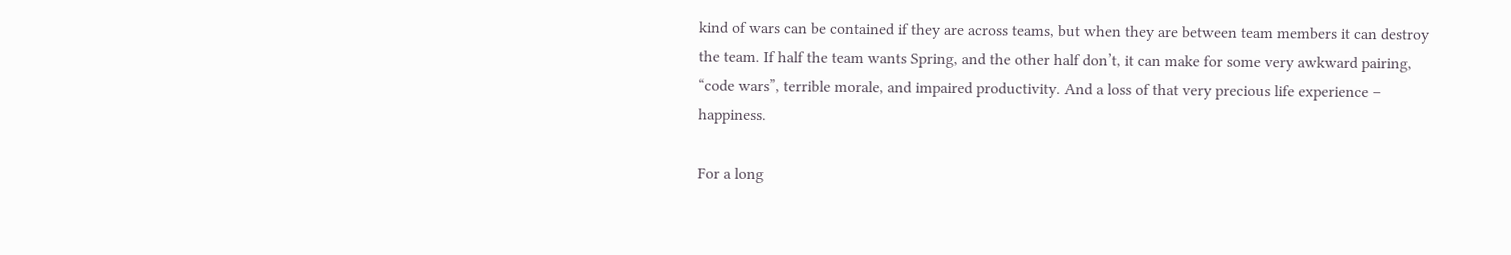kind of wars can be contained if they are across teams, but when they are between team members it can destroy the team. If half the team wants Spring, and the other half don’t, it can make for some very awkward pairing, “code wars”, terrible morale, and impaired productivity. And a loss of that very precious life experience – happiness.

For a long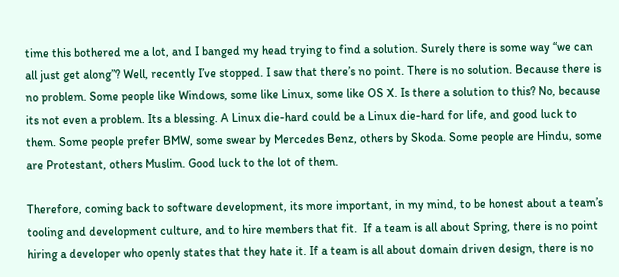time this bothered me a lot, and I banged my head trying to find a solution. Surely there is some way “we can all just get along”? Well, recently I’ve stopped. I saw that there’s no point. There is no solution. Because there is no problem. Some people like Windows, some like Linux, some like OS X. Is there a solution to this? No, because its not even a problem. Its a blessing. A Linux die-hard could be a Linux die-hard for life, and good luck to them. Some people prefer BMW, some swear by Mercedes Benz, others by Skoda. Some people are Hindu, some are Protestant, others Muslim. Good luck to the lot of them.

Therefore, coming back to software development, its more important, in my mind, to be honest about a team’s tooling and development culture, and to hire members that fit.  If a team is all about Spring, there is no point hiring a developer who openly states that they hate it. If a team is all about domain driven design, there is no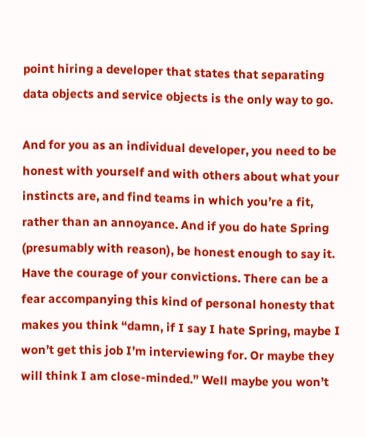point hiring a developer that states that separating data objects and service objects is the only way to go.

And for you as an individual developer, you need to be honest with yourself and with others about what your instincts are, and find teams in which you’re a fit, rather than an annoyance. And if you do hate Spring (presumably with reason), be honest enough to say it. Have the courage of your convictions. There can be a fear accompanying this kind of personal honesty that makes you think “damn, if I say I hate Spring, maybe I won’t get this job I’m interviewing for. Or maybe they will think I am close-minded.” Well maybe you won’t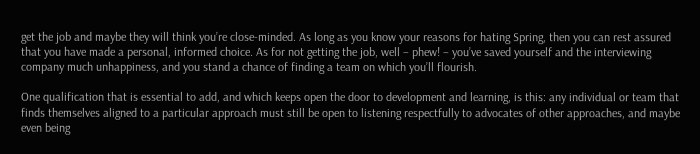get the job and maybe they will think you’re close-minded. As long as you know your reasons for hating Spring, then you can rest assured that you have made a personal, informed choice. As for not getting the job, well – phew! – you’ve saved yourself and the interviewing company much unhappiness, and you stand a chance of finding a team on which you’ll flourish.

One qualification that is essential to add, and which keeps open the door to development and learning, is this: any individual or team that finds themselves aligned to a particular approach must still be open to listening respectfully to advocates of other approaches, and maybe even being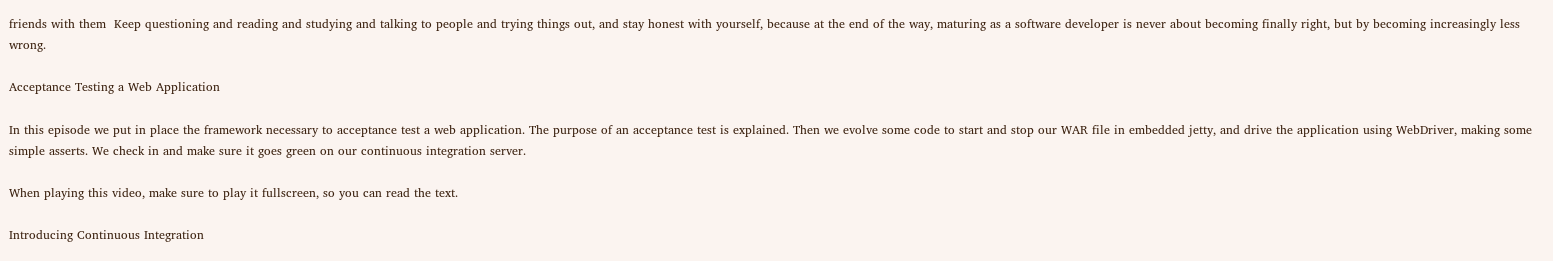friends with them  Keep questioning and reading and studying and talking to people and trying things out, and stay honest with yourself, because at the end of the way, maturing as a software developer is never about becoming finally right, but by becoming increasingly less wrong.

Acceptance Testing a Web Application

In this episode we put in place the framework necessary to acceptance test a web application. The purpose of an acceptance test is explained. Then we evolve some code to start and stop our WAR file in embedded jetty, and drive the application using WebDriver, making some simple asserts. We check in and make sure it goes green on our continuous integration server.

When playing this video, make sure to play it fullscreen, so you can read the text.

Introducing Continuous Integration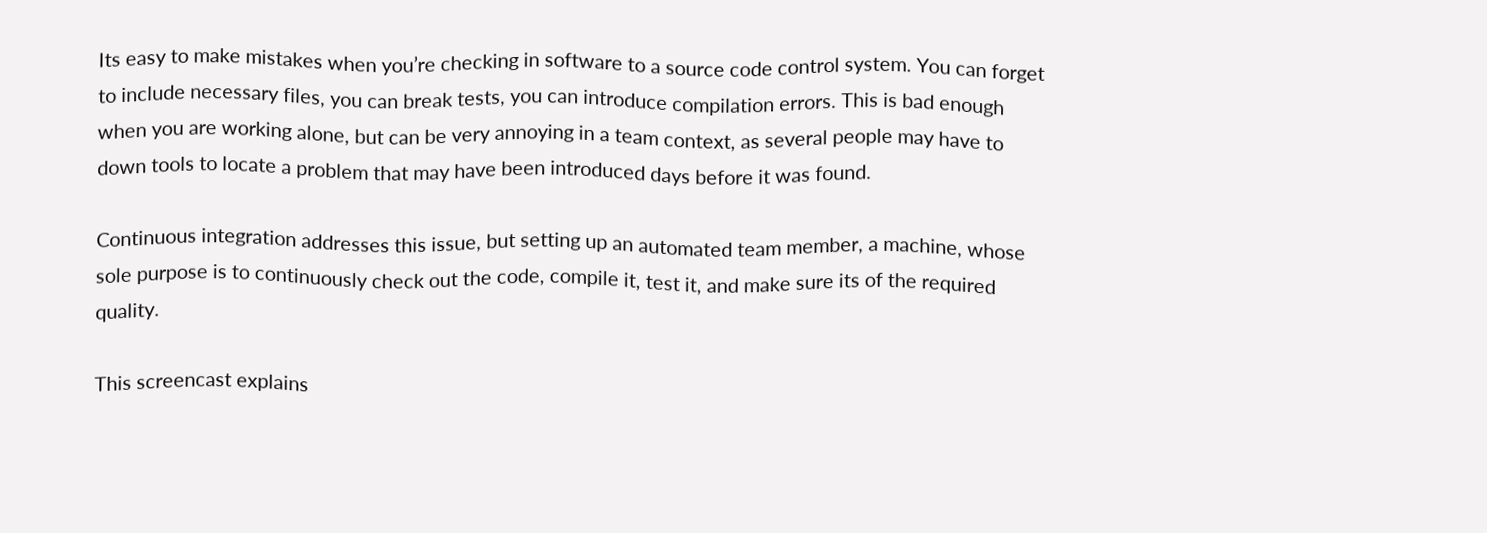Its easy to make mistakes when you’re checking in software to a source code control system. You can forget to include necessary files, you can break tests, you can introduce compilation errors. This is bad enough when you are working alone, but can be very annoying in a team context, as several people may have to down tools to locate a problem that may have been introduced days before it was found.

Continuous integration addresses this issue, but setting up an automated team member, a machine, whose sole purpose is to continuously check out the code, compile it, test it, and make sure its of the required quality.

This screencast explains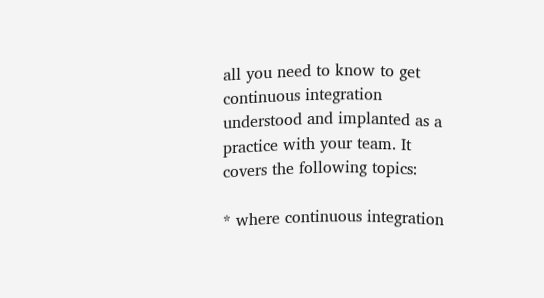all you need to know to get continuous integration understood and implanted as a practice with your team. It covers the following topics:

* where continuous integration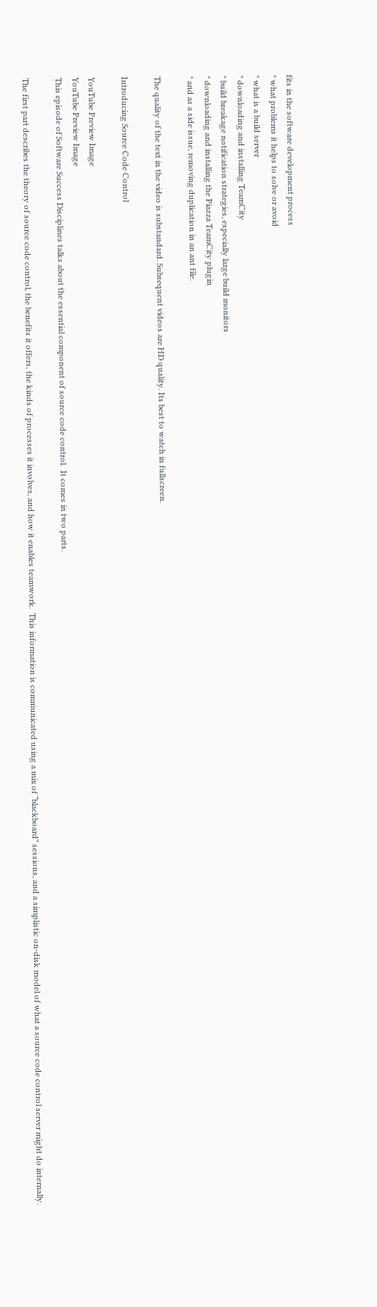fits in the software development process
* what problems it helps to solve or avoid
* what is a build server
* downloading and installing TeamCity
* build breakage notification strategies, especially large build monitors
* downloading and installing the Piazza TeamCity plugin
* and as a side issue, removing duplication in an ant file.

The quality of the text in the video is substandard. Subsequent videos are HD quality. Its best to watch in fullscreen.

Introducing Source Code Control

YouTube Preview Image
YouTube Preview Image
This episode of Software Success Disciplines talks about the essential component of source code control.  It comes in two parts.

The first part describes the theory of source code control, the benefits it offers, the kinds of processes it involves, and how it enables teamwork.  This information is communicated using a mix of “blackboard” sessions, and a simplistic on-disk model of what a source code control server might do internally.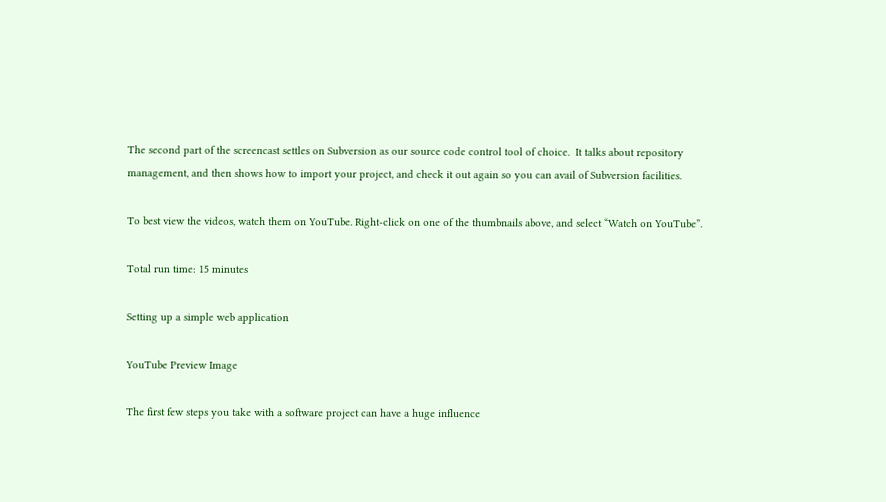The second part of the screencast settles on Subversion as our source code control tool of choice.  It talks about repository management, and then shows how to import your project, and check it out again so you can avail of Subversion facilities.

To best view the videos, watch them on YouTube. Right-click on one of the thumbnails above, and select “Watch on YouTube”.

Total run time: 15 minutes

Setting up a simple web application

YouTube Preview Image

The first few steps you take with a software project can have a huge influence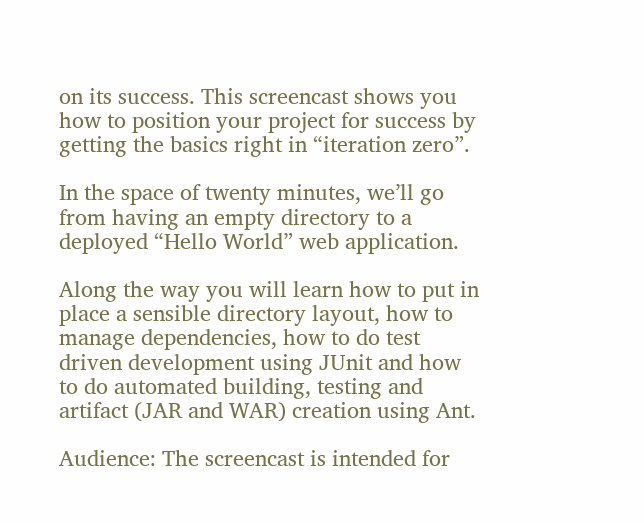on its success. This screencast shows you how to position your project for success by getting the basics right in “iteration zero”.

In the space of twenty minutes, we’ll go from having an empty directory to a deployed “Hello World” web application.

Along the way you will learn how to put in place a sensible directory layout, how to manage dependencies, how to do test driven development using JUnit and how to do automated building, testing and artifact (JAR and WAR) creation using Ant.

Audience: The screencast is intended for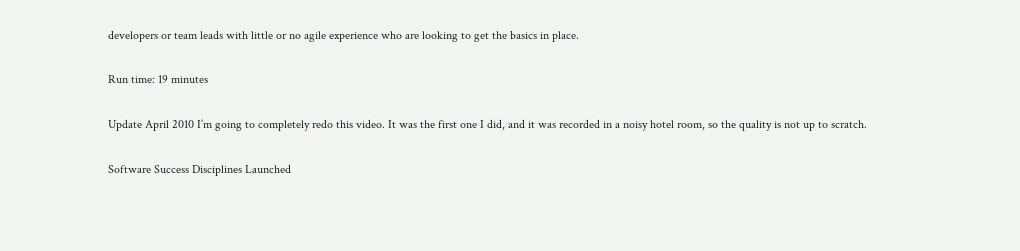developers or team leads with little or no agile experience who are looking to get the basics in place.

Run time: 19 minutes

Update April 2010 I’m going to completely redo this video. It was the first one I did, and it was recorded in a noisy hotel room, so the quality is not up to scratch.

Software Success Disciplines Launched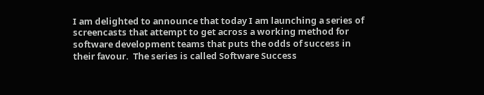I am delighted to announce that today I am launching a series of screencasts that attempt to get across a working method for software development teams that puts the odds of success in their favour.  The series is called Software Success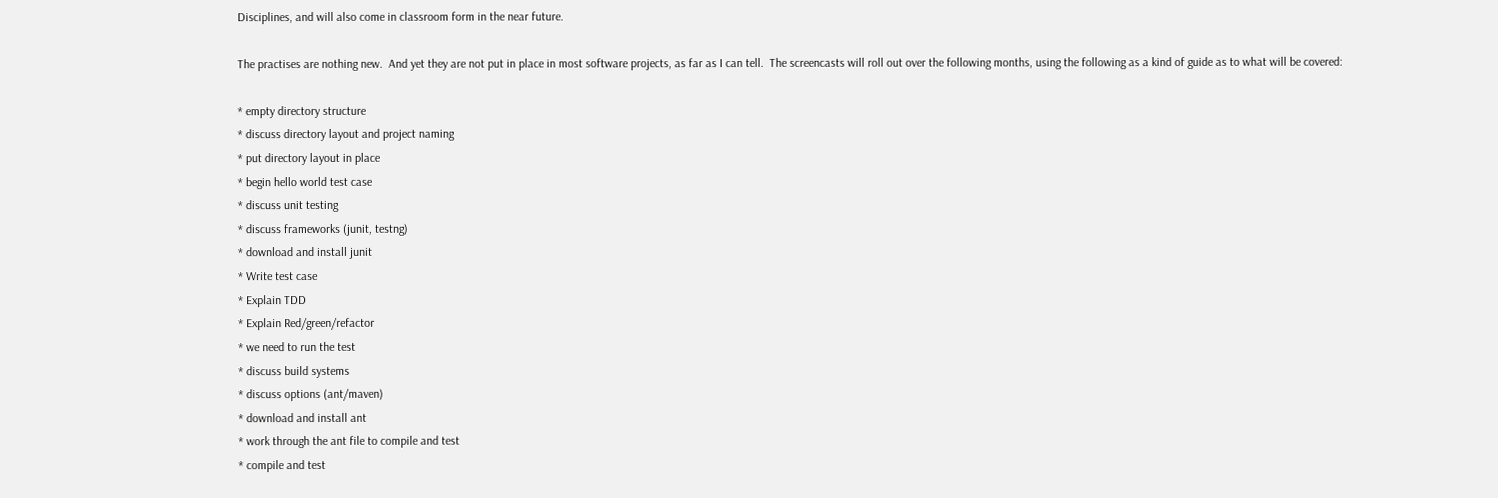Disciplines, and will also come in classroom form in the near future.

The practises are nothing new.  And yet they are not put in place in most software projects, as far as I can tell.  The screencasts will roll out over the following months, using the following as a kind of guide as to what will be covered:

* empty directory structure
* discuss directory layout and project naming
* put directory layout in place
* begin hello world test case
* discuss unit testing
* discuss frameworks (junit, testng)
* download and install junit
* Write test case
* Explain TDD
* Explain Red/green/refactor
* we need to run the test
* discuss build systems
* discuss options (ant/maven)
* download and install ant
* work through the ant file to compile and test
* compile and test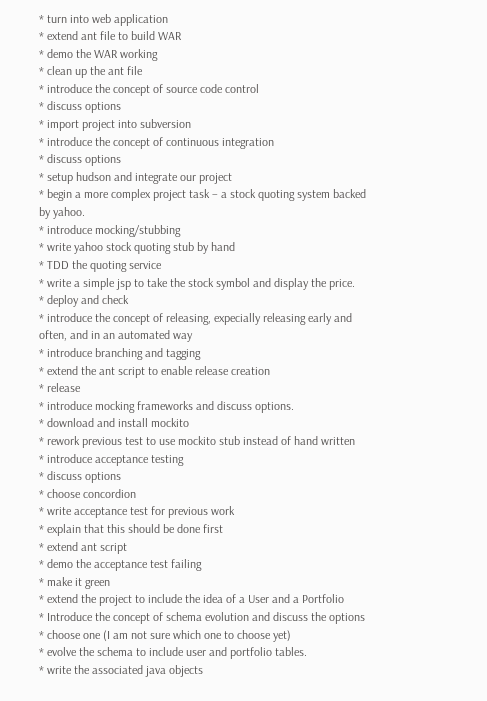* turn into web application
* extend ant file to build WAR
* demo the WAR working
* clean up the ant file
* introduce the concept of source code control
* discuss options
* import project into subversion
* introduce the concept of continuous integration
* discuss options
* setup hudson and integrate our project
* begin a more complex project task – a stock quoting system backed
by yahoo.
* introduce mocking/stubbing
* write yahoo stock quoting stub by hand
* TDD the quoting service
* write a simple jsp to take the stock symbol and display the price.
* deploy and check
* introduce the concept of releasing, expecially releasing early and
often, and in an automated way
* introduce branching and tagging
* extend the ant script to enable release creation
* release
* introduce mocking frameworks and discuss options.
* download and install mockito
* rework previous test to use mockito stub instead of hand written
* introduce acceptance testing
* discuss options
* choose concordion
* write acceptance test for previous work
* explain that this should be done first
* extend ant script
* demo the acceptance test failing
* make it green
* extend the project to include the idea of a User and a Portfolio
* Introduce the concept of schema evolution and discuss the options
* choose one (I am not sure which one to choose yet)
* evolve the schema to include user and portfolio tables.
* write the associated java objects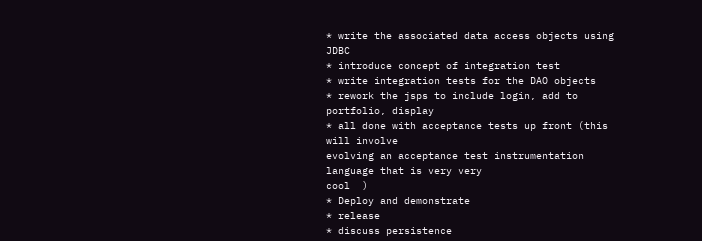* write the associated data access objects using JDBC
* introduce concept of integration test
* write integration tests for the DAO objects
* rework the jsps to include login, add to portfolio, display
* all done with acceptance tests up front (this will involve
evolving an acceptance test instrumentation language that is very very
cool  )
* Deploy and demonstrate
* release
* discuss persistence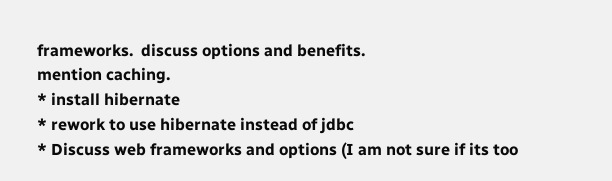frameworks.  discuss options and benefits.
mention caching.
* install hibernate
* rework to use hibernate instead of jdbc
* Discuss web frameworks and options (I am not sure if its too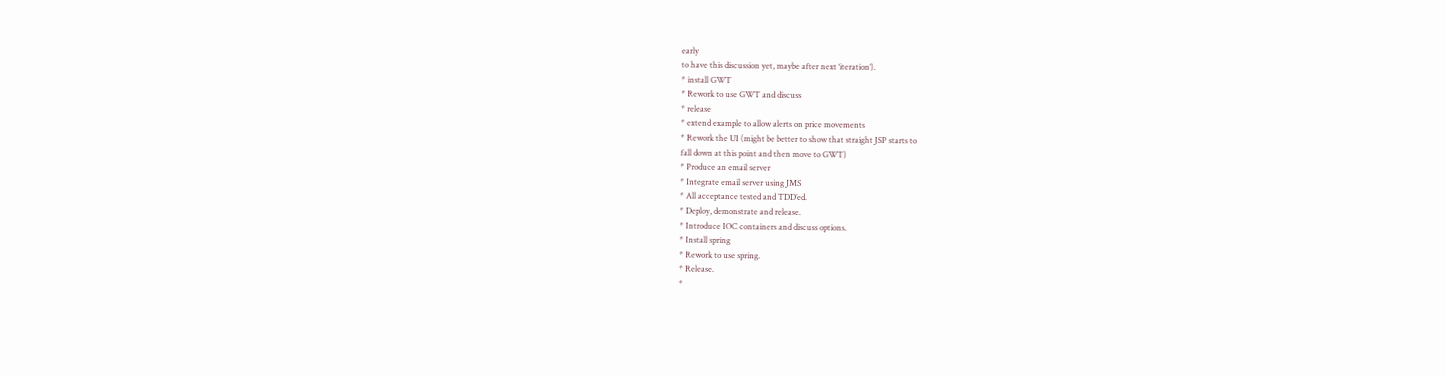early
to have this discussion yet, maybe after next ‘iteration’).
* install GWT
* Rework to use GWT and discuss
* release
* extend example to allow alerts on price movements
* Rework the UI (might be better to show that straight JSP starts to
fall down at this point and then move to GWT)
* Produce an email server
* Integrate email server using JMS
* All acceptance tested and TDD’ed.
* Deploy, demonstrate and release.
* Introduce IOC containers and discuss options.
* Install spring
* Rework to use spring.
* Release.
*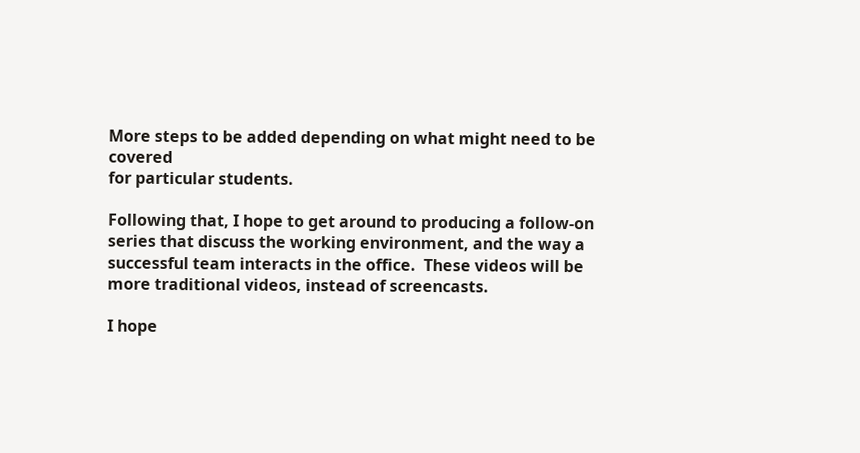More steps to be added depending on what might need to be covered
for particular students.

Following that, I hope to get around to producing a follow-on series that discuss the working environment, and the way a successful team interacts in the office.  These videos will be more traditional videos, instead of screencasts.

I hope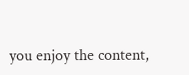you enjoy the content,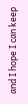and I hope I can keep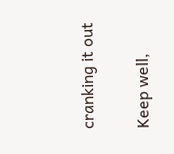cranking it out

Keep well,